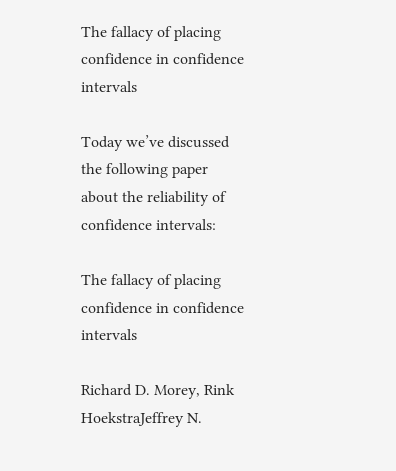The fallacy of placing confidence in confidence intervals

Today we’ve discussed the following paper about the reliability of confidence intervals:

The fallacy of placing confidence in confidence intervals

Richard D. Morey, Rink HoekstraJeffrey N.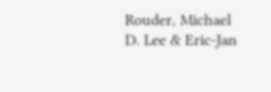Rouder, Michael D. Lee & Eric-Jan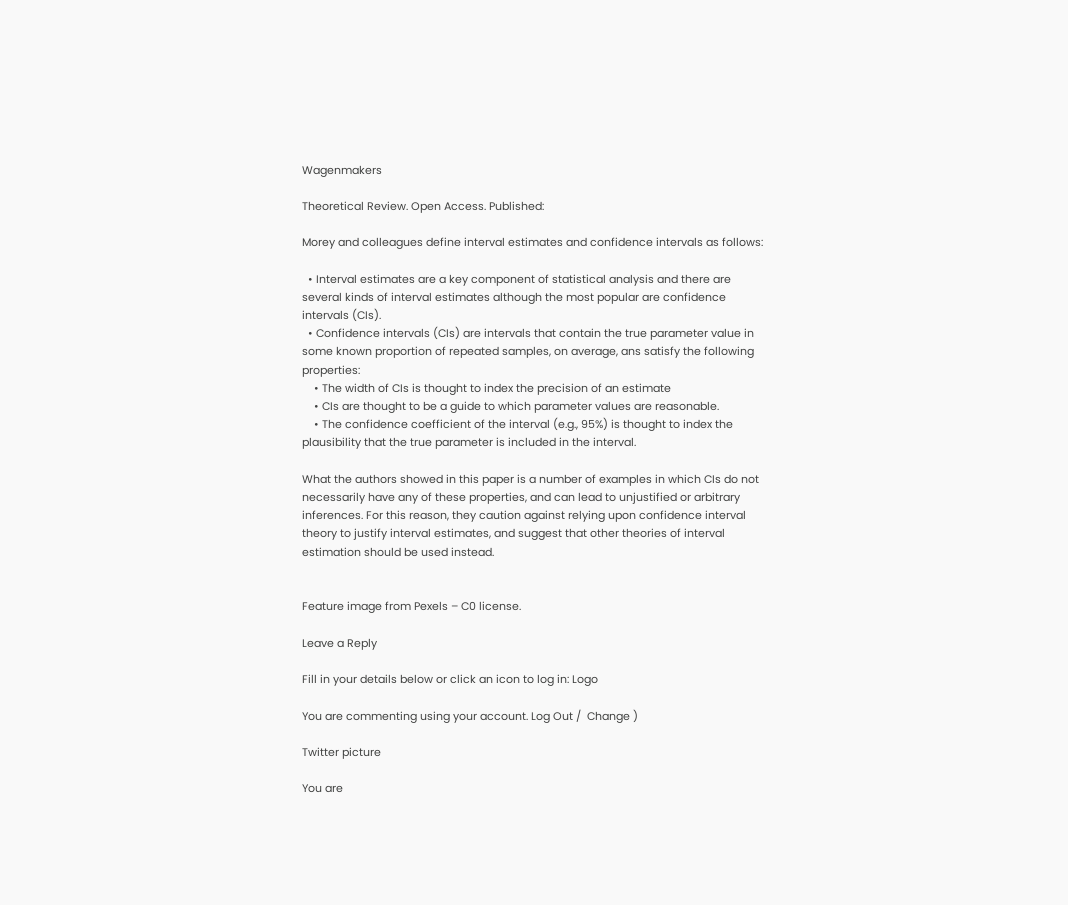Wagenmakers

Theoretical Review. Open Access. Published:

Morey and colleagues define interval estimates and confidence intervals as follows:

  • Interval estimates are a key component of statistical analysis and there are several kinds of interval estimates although the most popular are confidence intervals (CIs).
  • Confidence intervals (CIs) are intervals that contain the true parameter value in some known proportion of repeated samples, on average, ans satisfy the following properties:
    • The width of CIs is thought to index the precision of an estimate
    • CIs are thought to be a guide to which parameter values are reasonable.
    • The confidence coefficient of the interval (e.g., 95%) is thought to index the plausibility that the true parameter is included in the interval.

What the authors showed in this paper is a number of examples in which CIs do not necessarily have any of these properties, and can lead to unjustified or arbitrary inferences. For this reason, they caution against relying upon confidence interval theory to justify interval estimates, and suggest that other theories of interval estimation should be used instead.


Feature image from Pexels – C0 license.

Leave a Reply

Fill in your details below or click an icon to log in: Logo

You are commenting using your account. Log Out /  Change )

Twitter picture

You are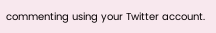commenting using your Twitter account.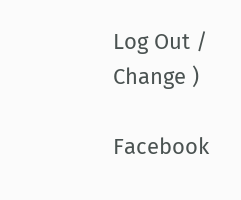Log Out /  Change )

Facebook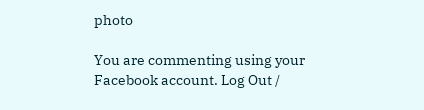photo

You are commenting using your Facebook account. Log Out /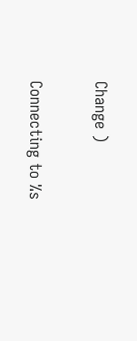Change )

Connecting to %s